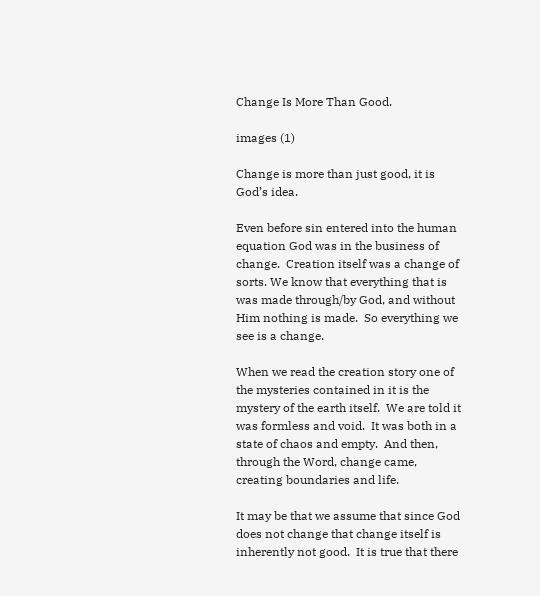Change Is More Than Good.

images (1)

Change is more than just good, it is God’s idea.

Even before sin entered into the human equation God was in the business of change.  Creation itself was a change of sorts. We know that everything that is was made through/by God, and without Him nothing is made.  So everything we see is a change.

When we read the creation story one of the mysteries contained in it is the mystery of the earth itself.  We are told it was formless and void.  It was both in a state of chaos and empty.  And then, through the Word, change came, creating boundaries and life.

It may be that we assume that since God does not change that change itself is inherently not good.  It is true that there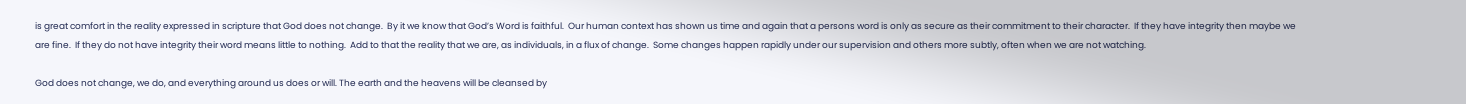is great comfort in the reality expressed in scripture that God does not change.  By it we know that God’s Word is faithful.  Our human context has shown us time and again that a persons word is only as secure as their commitment to their character.  If they have integrity then maybe we are fine.  If they do not have integrity their word means little to nothing.  Add to that the reality that we are, as individuals, in a flux of change.  Some changes happen rapidly under our supervision and others more subtly, often when we are not watching.

God does not change, we do, and everything around us does or will. The earth and the heavens will be cleansed by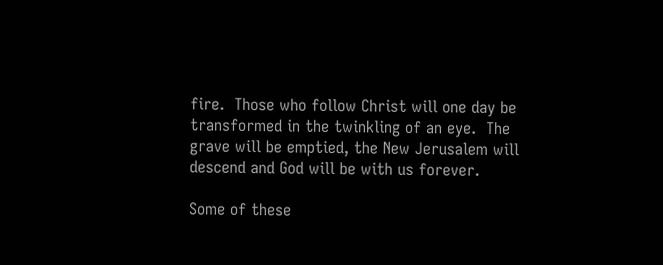fire.  Those who follow Christ will one day be transformed in the twinkling of an eye.  The grave will be emptied, the New Jerusalem will descend and God will be with us forever.

Some of these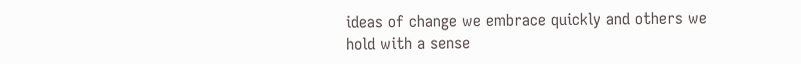ideas of change we embrace quickly and others we hold with a sense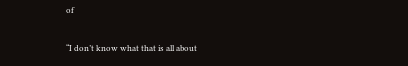of

“I don’t know what that is all about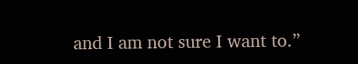and I am not sure I want to.”